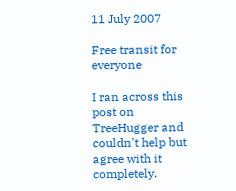11 July 2007

Free transit for everyone

I ran across this post on TreeHugger and couldn't help but agree with it completely.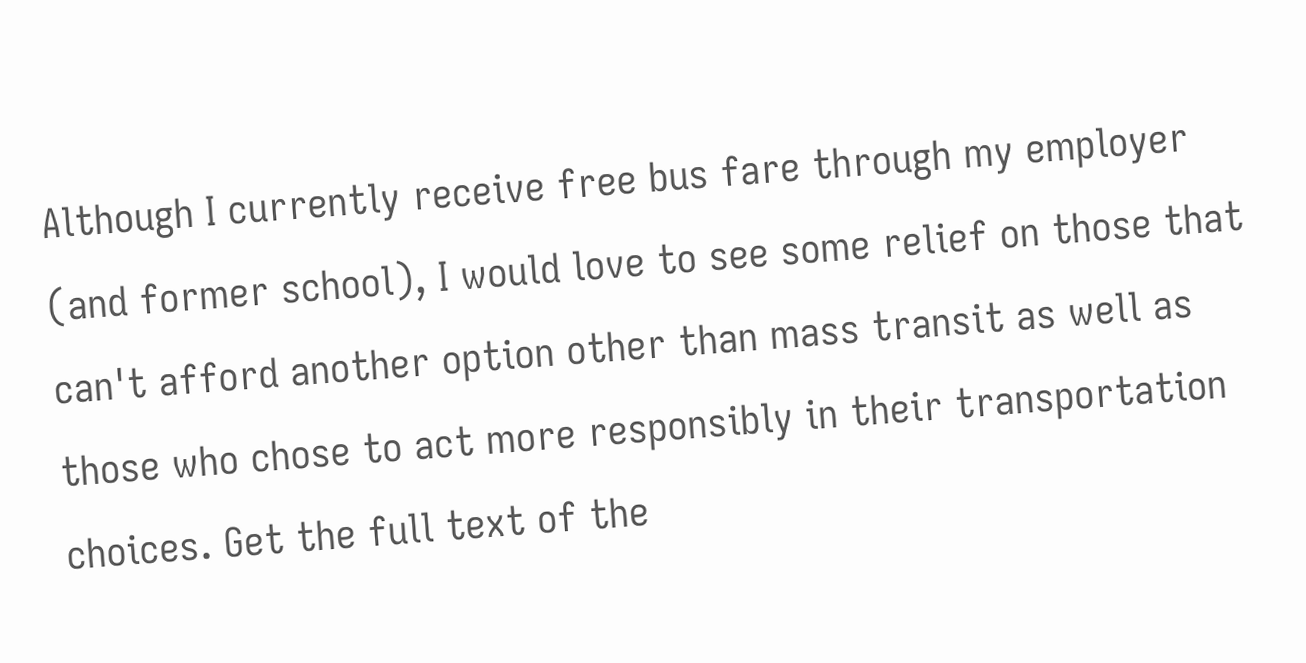Although I currently receive free bus fare through my employer (and former school), I would love to see some relief on those that can't afford another option other than mass transit as well as those who chose to act more responsibly in their transportation choices. Get the full text of the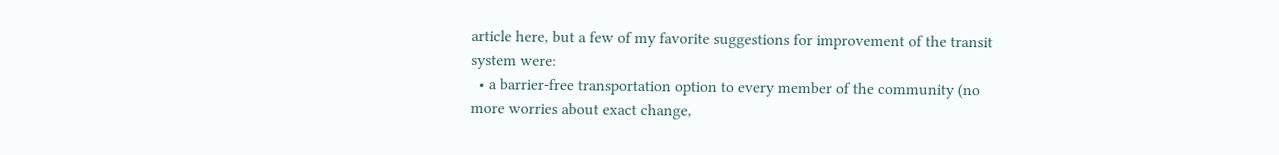article here, but a few of my favorite suggestions for improvement of the transit system were:
  • a barrier-free transportation option to every member of the community (no more worries about exact change,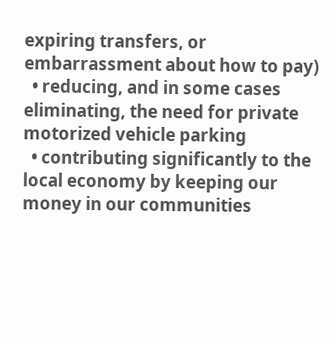expiring transfers, or embarrassment about how to pay)
  • reducing, and in some cases eliminating, the need for private motorized vehicle parking
  • contributing significantly to the local economy by keeping our money in our communities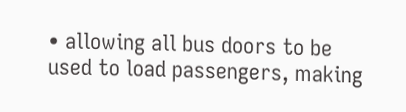• allowing all bus doors to be used to load passengers, making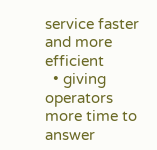service faster and more efficient
  • giving operators more time to answer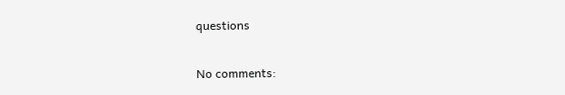questions

No comments: